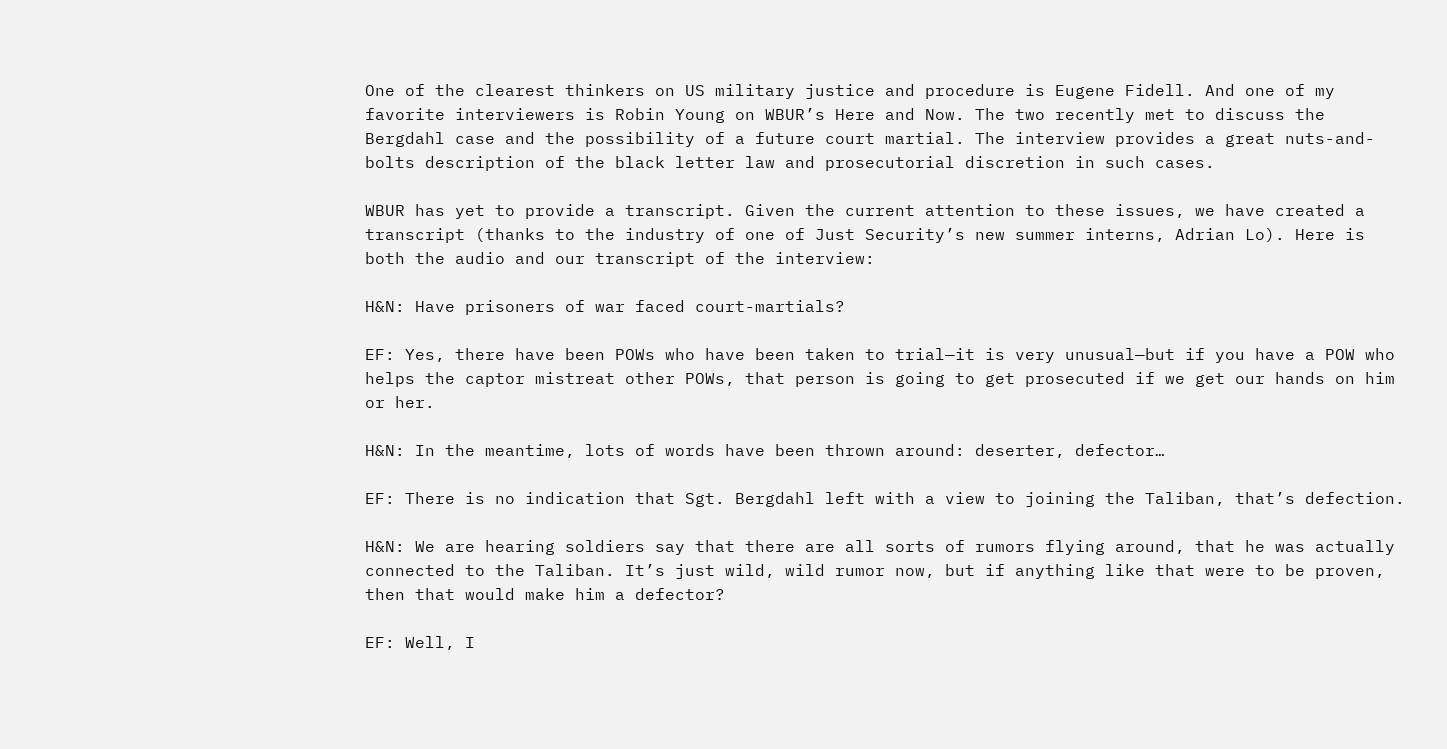One of the clearest thinkers on US military justice and procedure is Eugene Fidell. And one of my favorite interviewers is Robin Young on WBUR’s Here and Now. The two recently met to discuss the Bergdahl case and the possibility of a future court martial. The interview provides a great nuts-and-bolts description of the black letter law and prosecutorial discretion in such cases.

WBUR has yet to provide a transcript. Given the current attention to these issues, we have created a transcript (thanks to the industry of one of Just Security’s new summer interns, Adrian Lo). Here is both the audio and our transcript of the interview:

H&N: Have prisoners of war faced court-martials?

EF: Yes, there have been POWs who have been taken to trial—it is very unusual—but if you have a POW who helps the captor mistreat other POWs, that person is going to get prosecuted if we get our hands on him or her.

H&N: In the meantime, lots of words have been thrown around: deserter, defector…

EF: There is no indication that Sgt. Bergdahl left with a view to joining the Taliban, that’s defection.

H&N: We are hearing soldiers say that there are all sorts of rumors flying around, that he was actually connected to the Taliban. It’s just wild, wild rumor now, but if anything like that were to be proven, then that would make him a defector?

EF: Well, I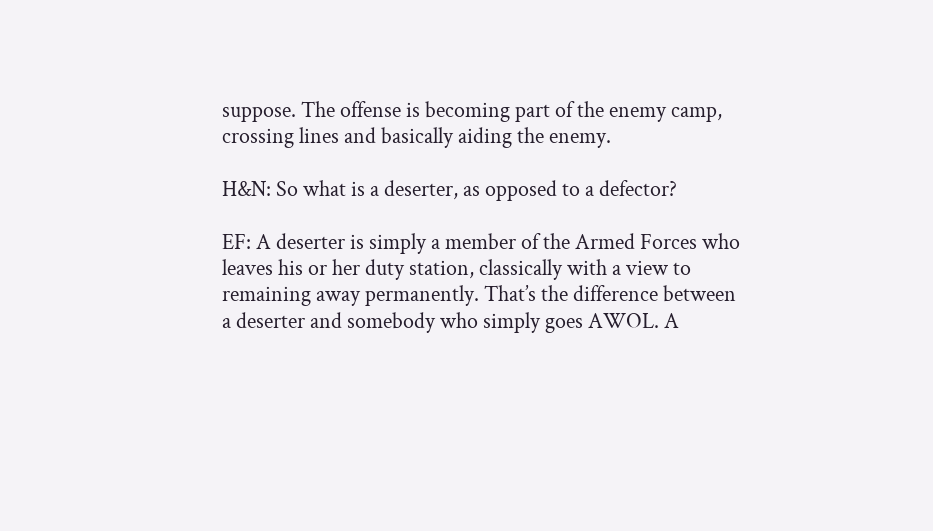suppose. The offense is becoming part of the enemy camp, crossing lines and basically aiding the enemy.

H&N: So what is a deserter, as opposed to a defector?

EF: A deserter is simply a member of the Armed Forces who leaves his or her duty station, classically with a view to remaining away permanently. That’s the difference between a deserter and somebody who simply goes AWOL. A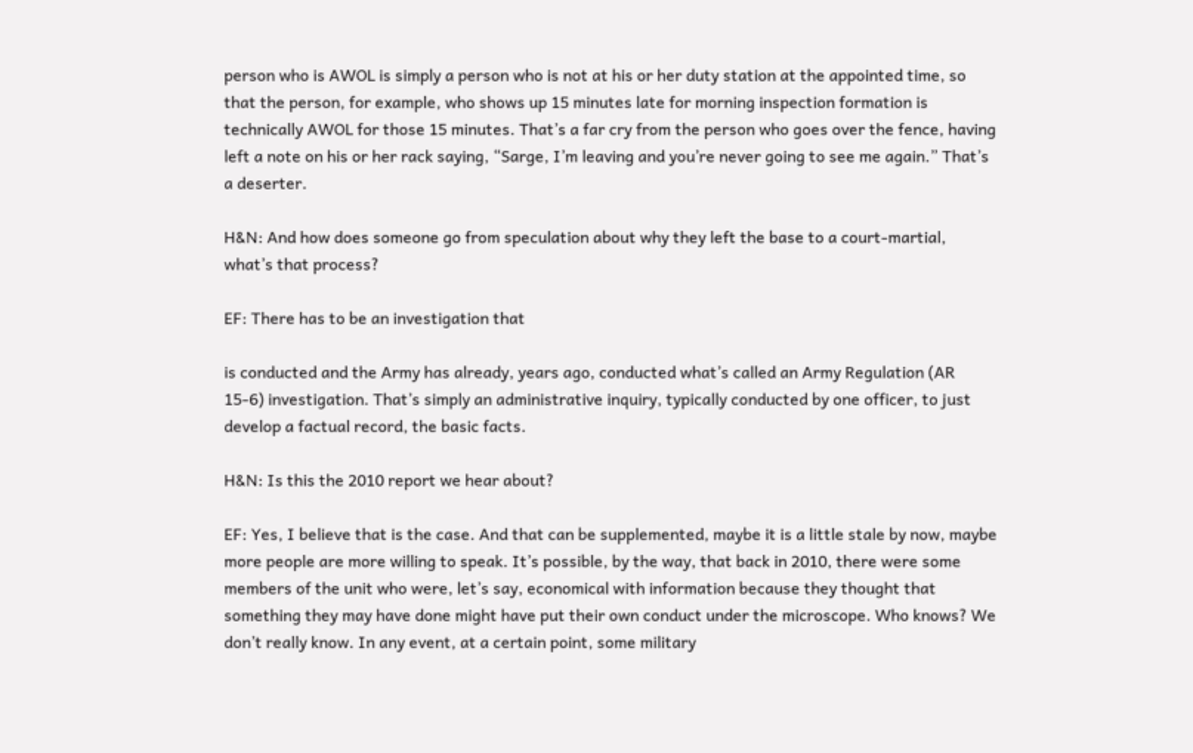person who is AWOL is simply a person who is not at his or her duty station at the appointed time, so that the person, for example, who shows up 15 minutes late for morning inspection formation is technically AWOL for those 15 minutes. That’s a far cry from the person who goes over the fence, having left a note on his or her rack saying, “Sarge, I’m leaving and you’re never going to see me again.” That’s a deserter.

H&N: And how does someone go from speculation about why they left the base to a court-martial, what’s that process?

EF: There has to be an investigation that

is conducted and the Army has already, years ago, conducted what’s called an Army Regulation (AR 15-6) investigation. That’s simply an administrative inquiry, typically conducted by one officer, to just develop a factual record, the basic facts.

H&N: Is this the 2010 report we hear about?

EF: Yes, I believe that is the case. And that can be supplemented, maybe it is a little stale by now, maybe more people are more willing to speak. It’s possible, by the way, that back in 2010, there were some members of the unit who were, let’s say, economical with information because they thought that something they may have done might have put their own conduct under the microscope. Who knows? We don’t really know. In any event, at a certain point, some military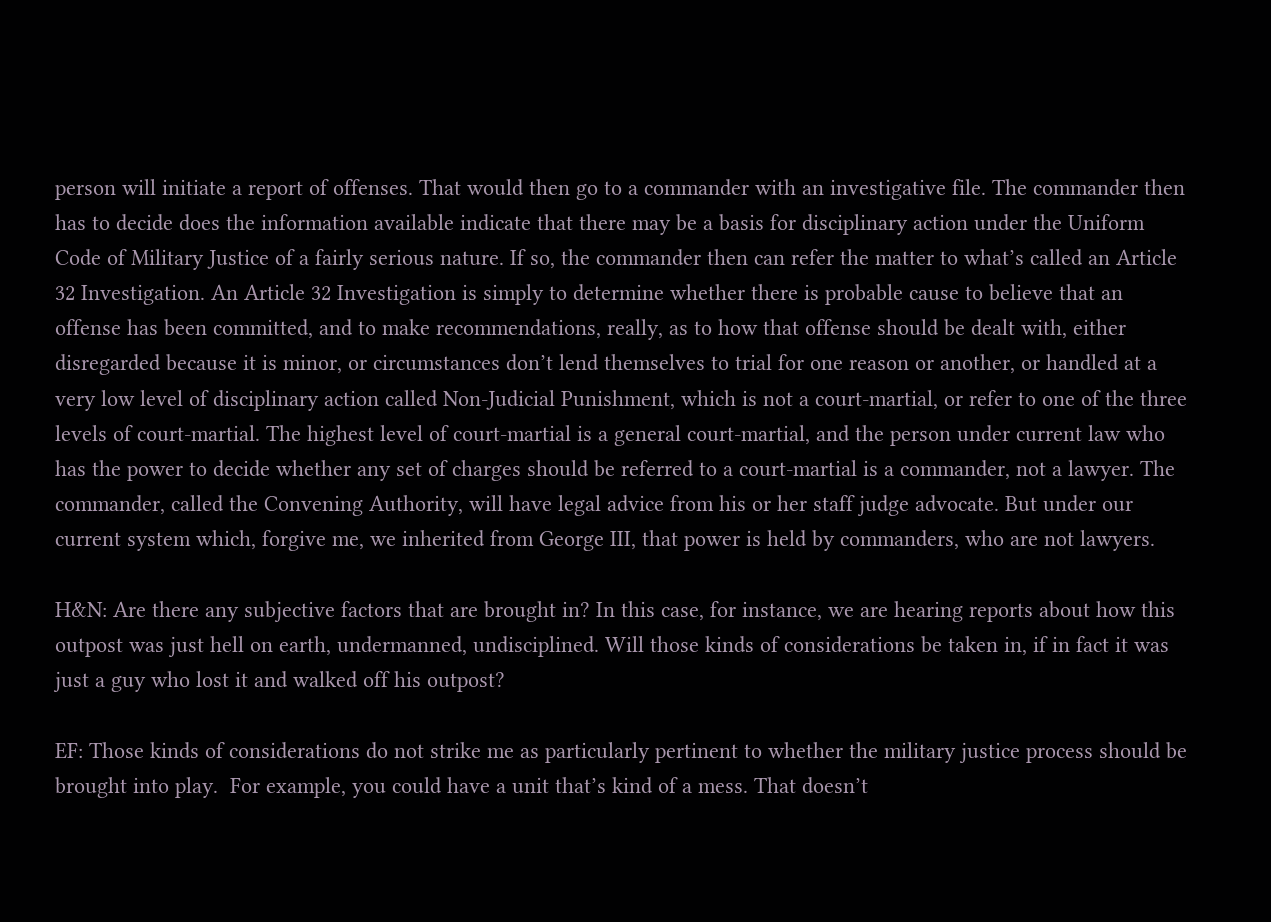person will initiate a report of offenses. That would then go to a commander with an investigative file. The commander then has to decide does the information available indicate that there may be a basis for disciplinary action under the Uniform Code of Military Justice of a fairly serious nature. If so, the commander then can refer the matter to what’s called an Article 32 Investigation. An Article 32 Investigation is simply to determine whether there is probable cause to believe that an offense has been committed, and to make recommendations, really, as to how that offense should be dealt with, either disregarded because it is minor, or circumstances don’t lend themselves to trial for one reason or another, or handled at a very low level of disciplinary action called Non-Judicial Punishment, which is not a court-martial, or refer to one of the three levels of court-martial. The highest level of court-martial is a general court-martial, and the person under current law who has the power to decide whether any set of charges should be referred to a court-martial is a commander, not a lawyer. The commander, called the Convening Authority, will have legal advice from his or her staff judge advocate. But under our current system which, forgive me, we inherited from George III, that power is held by commanders, who are not lawyers.

H&N: Are there any subjective factors that are brought in? In this case, for instance, we are hearing reports about how this outpost was just hell on earth, undermanned, undisciplined. Will those kinds of considerations be taken in, if in fact it was just a guy who lost it and walked off his outpost?

EF: Those kinds of considerations do not strike me as particularly pertinent to whether the military justice process should be brought into play.  For example, you could have a unit that’s kind of a mess. That doesn’t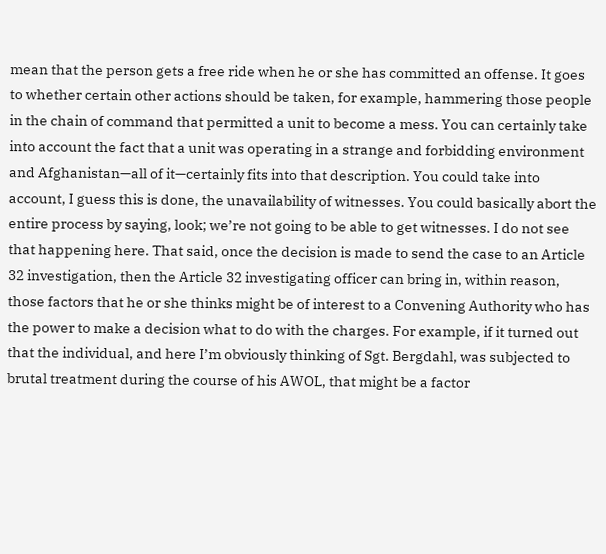mean that the person gets a free ride when he or she has committed an offense. It goes to whether certain other actions should be taken, for example, hammering those people in the chain of command that permitted a unit to become a mess. You can certainly take into account the fact that a unit was operating in a strange and forbidding environment and Afghanistan—all of it—certainly fits into that description. You could take into account, I guess this is done, the unavailability of witnesses. You could basically abort the entire process by saying, look; we’re not going to be able to get witnesses. I do not see that happening here. That said, once the decision is made to send the case to an Article 32 investigation, then the Article 32 investigating officer can bring in, within reason, those factors that he or she thinks might be of interest to a Convening Authority who has the power to make a decision what to do with the charges. For example, if it turned out that the individual, and here I’m obviously thinking of Sgt. Bergdahl, was subjected to brutal treatment during the course of his AWOL, that might be a factor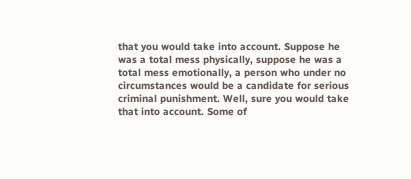that you would take into account. Suppose he was a total mess physically, suppose he was a total mess emotionally, a person who under no circumstances would be a candidate for serious criminal punishment. Well, sure you would take that into account. Some of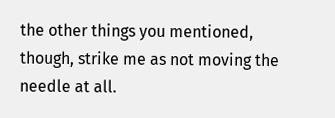the other things you mentioned, though, strike me as not moving the needle at all.